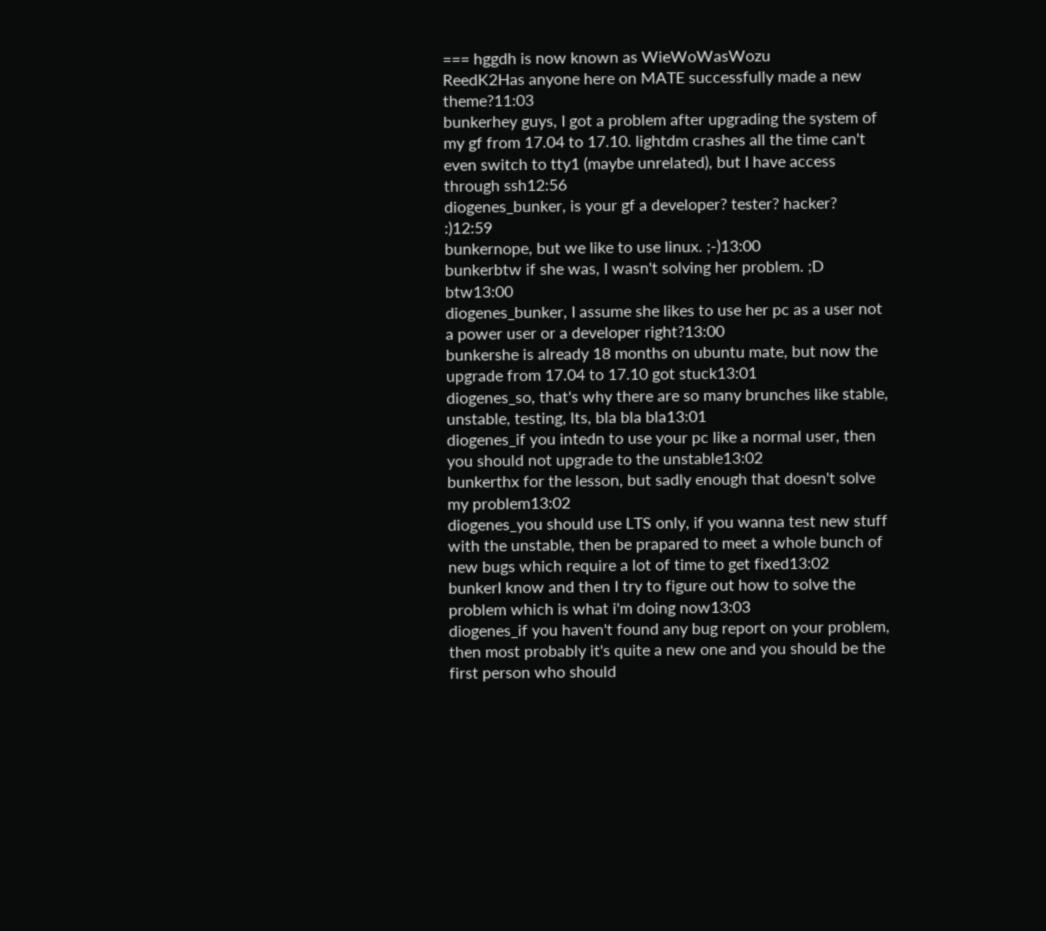=== hggdh is now known as WieWoWasWozu
ReedK2Has anyone here on MATE successfully made a new theme?11:03
bunkerhey guys, I got a problem after upgrading the system of my gf from 17.04 to 17.10. lightdm crashes all the time can't even switch to tty1 (maybe unrelated), but I have access through ssh12:56
diogenes_bunker, is your gf a developer? tester? hacker? :)12:59
bunkernope, but we like to use linux. ;-)13:00
bunkerbtw if she was, I wasn't solving her problem. ;D btw13:00
diogenes_bunker, I assume she likes to use her pc as a user not a power user or a developer right?13:00
bunkershe is already 18 months on ubuntu mate, but now the upgrade from 17.04 to 17.10 got stuck13:01
diogenes_so, that's why there are so many brunches like stable, unstable, testing, lts, bla bla bla13:01
diogenes_if you intedn to use your pc like a normal user, then you should not upgrade to the unstable13:02
bunkerthx for the lesson, but sadly enough that doesn't solve my problem13:02
diogenes_you should use LTS only, if you wanna test new stuff with the unstable, then be prapared to meet a whole bunch of new bugs which require a lot of time to get fixed13:02
bunkerI know and then I try to figure out how to solve the problem which is what i'm doing now13:03
diogenes_if you haven't found any bug report on your problem, then most probably it's quite a new one and you should be the first person who should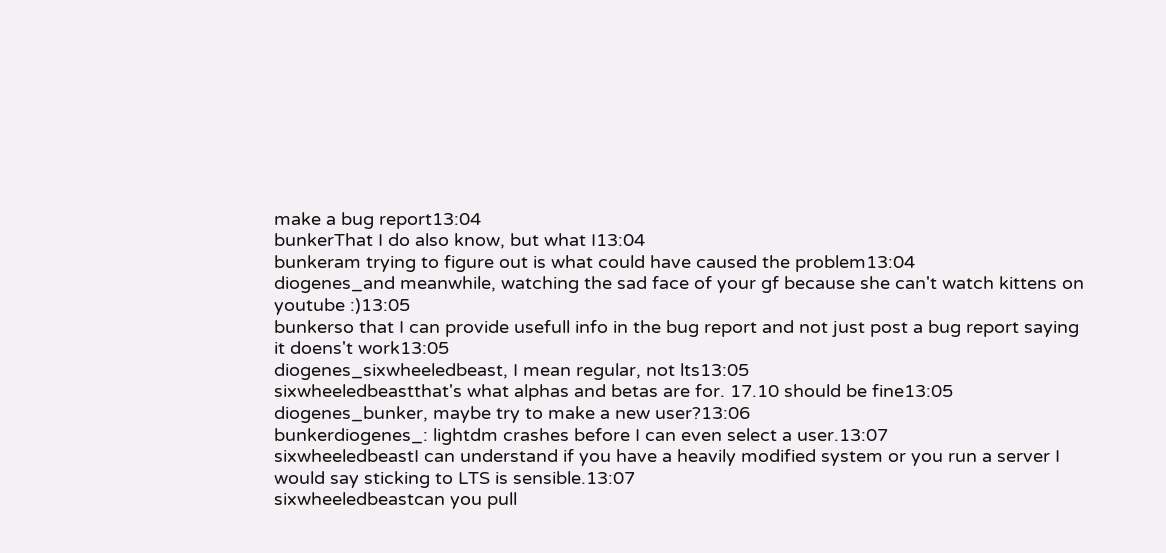make a bug report13:04
bunkerThat I do also know, but what I13:04
bunkeram trying to figure out is what could have caused the problem13:04
diogenes_and meanwhile, watching the sad face of your gf because she can't watch kittens on youtube :)13:05
bunkerso that I can provide usefull info in the bug report and not just post a bug report saying it doens't work13:05
diogenes_sixwheeledbeast, I mean regular, not lts13:05
sixwheeledbeastthat's what alphas and betas are for. 17.10 should be fine13:05
diogenes_bunker, maybe try to make a new user?13:06
bunkerdiogenes_: lightdm crashes before I can even select a user.13:07
sixwheeledbeastI can understand if you have a heavily modified system or you run a server I would say sticking to LTS is sensible.13:07
sixwheeledbeastcan you pull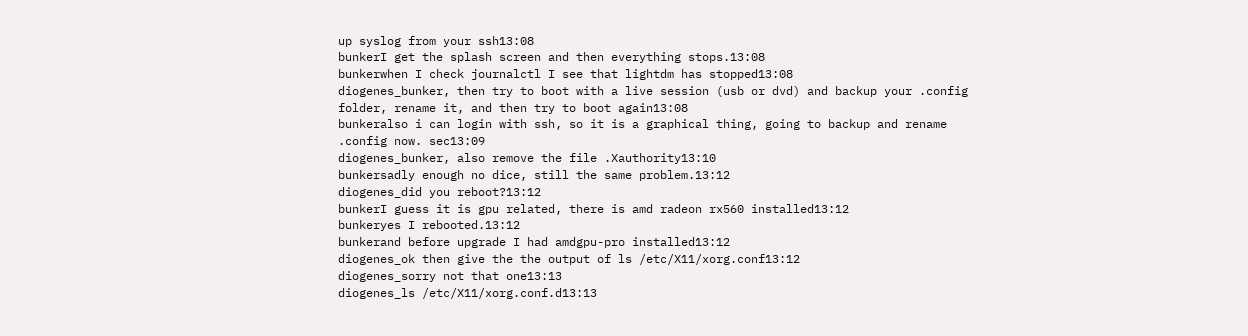up syslog from your ssh13:08
bunkerI get the splash screen and then everything stops.13:08
bunkerwhen I check journalctl I see that lightdm has stopped13:08
diogenes_bunker, then try to boot with a live session (usb or dvd) and backup your .config folder, rename it, and then try to boot again13:08
bunkeralso i can login with ssh, so it is a graphical thing, going to backup and rename .config now. sec13:09
diogenes_bunker, also remove the file .Xauthority13:10
bunkersadly enough no dice, still the same problem.13:12
diogenes_did you reboot?13:12
bunkerI guess it is gpu related, there is amd radeon rx560 installed13:12
bunkeryes I rebooted.13:12
bunkerand before upgrade I had amdgpu-pro installed13:12
diogenes_ok then give the the output of ls /etc/X11/xorg.conf13:12
diogenes_sorry not that one13:13
diogenes_ls /etc/X11/xorg.conf.d13:13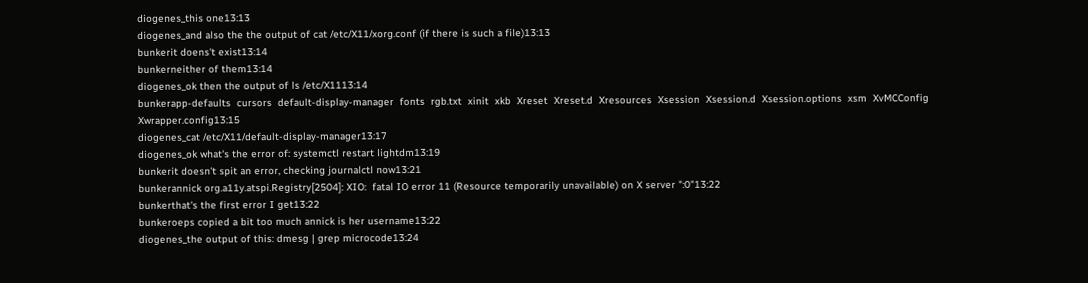diogenes_this one13:13
diogenes_and also the the output of cat /etc/X11/xorg.conf (if there is such a file)13:13
bunkerit doens't exist13:14
bunkerneither of them13:14
diogenes_ok then the output of ls /etc/X1113:14
bunkerapp-defaults  cursors  default-display-manager  fonts  rgb.txt  xinit  xkb  Xreset  Xreset.d  Xresources  Xsession  Xsession.d  Xsession.options  xsm  XvMCConfig  Xwrapper.config13:15
diogenes_cat /etc/X11/default-display-manager13:17
diogenes_ok what's the error of: systemctl restart lightdm13:19
bunkerit doesn't spit an error, checking journalctl now13:21
bunkerannick org.a11y.atspi.Registry[2504]: XIO:  fatal IO error 11 (Resource temporarily unavailable) on X server ":0"13:22
bunkerthat's the first error I get13:22
bunkeroeps copied a bit too much annick is her username13:22
diogenes_the output of this: dmesg | grep microcode13:24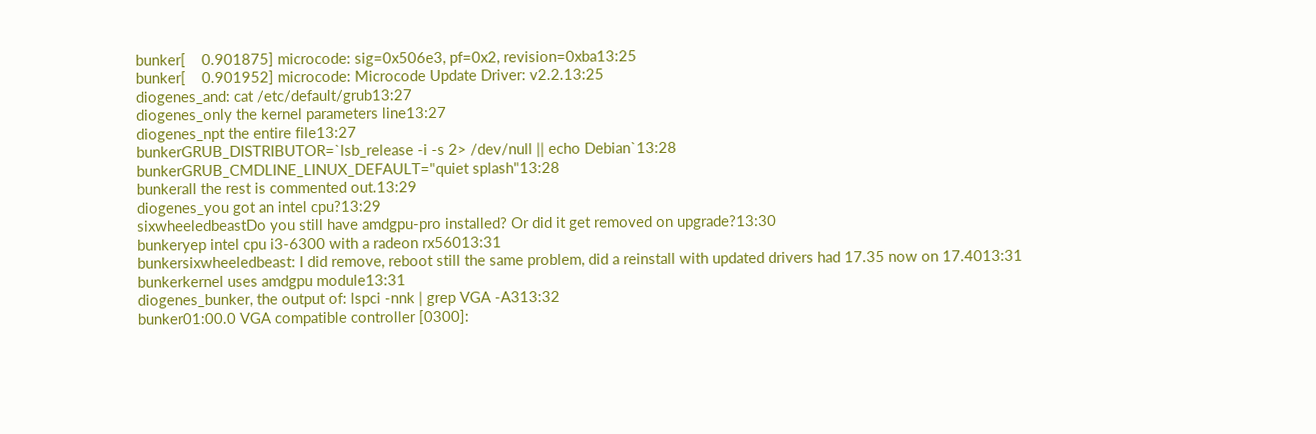bunker[    0.901875] microcode: sig=0x506e3, pf=0x2, revision=0xba13:25
bunker[    0.901952] microcode: Microcode Update Driver: v2.2.13:25
diogenes_and: cat /etc/default/grub13:27
diogenes_only the kernel parameters line13:27
diogenes_npt the entire file13:27
bunkerGRUB_DISTRIBUTOR=`lsb_release -i -s 2> /dev/null || echo Debian`13:28
bunkerGRUB_CMDLINE_LINUX_DEFAULT="quiet splash"13:28
bunkerall the rest is commented out.13:29
diogenes_you got an intel cpu?13:29
sixwheeledbeastDo you still have amdgpu-pro installed? Or did it get removed on upgrade?13:30
bunkeryep intel cpu i3-6300 with a radeon rx56013:31
bunkersixwheeledbeast: I did remove, reboot still the same problem, did a reinstall with updated drivers had 17.35 now on 17.4013:31
bunkerkernel uses amdgpu module13:31
diogenes_bunker, the output of: lspci -nnk | grep VGA -A313:32
bunker01:00.0 VGA compatible controller [0300]: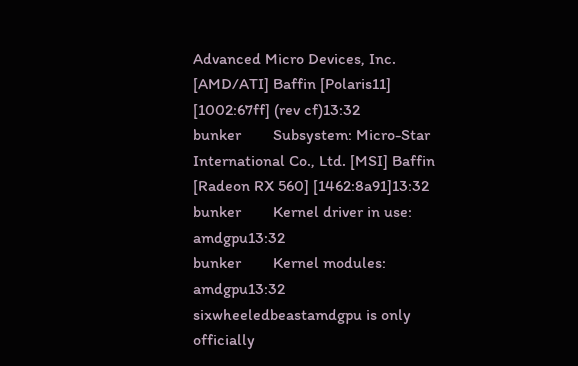Advanced Micro Devices, Inc. [AMD/ATI] Baffin [Polaris11] [1002:67ff] (rev cf)13:32
bunker        Subsystem: Micro-Star International Co., Ltd. [MSI] Baffin [Radeon RX 560] [1462:8a91]13:32
bunker        Kernel driver in use: amdgpu13:32
bunker        Kernel modules: amdgpu13:32
sixwheeledbeastamdgpu is only officially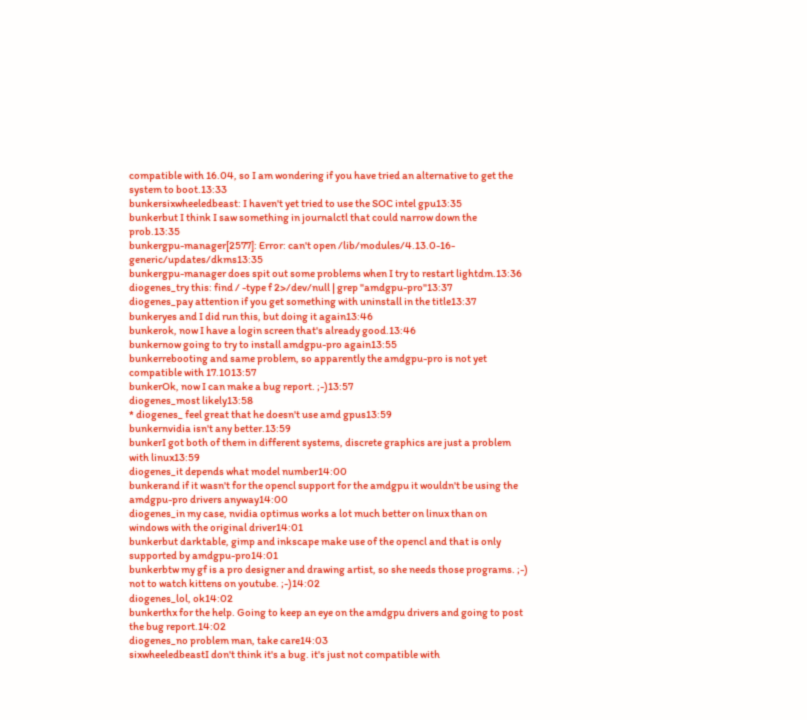compatible with 16.04, so I am wondering if you have tried an alternative to get the system to boot.13:33
bunkersixwheeledbeast: I haven't yet tried to use the SOC intel gpu13:35
bunkerbut I think I saw something in journalctl that could narrow down the prob.13:35
bunkergpu-manager[2577]: Error: can't open /lib/modules/4.13.0-16-generic/updates/dkms13:35
bunkergpu-manager does spit out some problems when I try to restart lightdm.13:36
diogenes_try this: find / -type f 2>/dev/null | grep "amdgpu-pro"13:37
diogenes_pay attention if you get something with uninstall in the title13:37
bunkeryes and I did run this, but doing it again13:46
bunkerok, now I have a login screen that's already good.13:46
bunkernow going to try to install amdgpu-pro again13:55
bunkerrebooting and same problem, so apparently the amdgpu-pro is not yet compatible with 17.1013:57
bunkerOk, now I can make a bug report. ;-)13:57
diogenes_most likely13:58
* diogenes_ feel great that he doesn't use amd gpus13:59
bunkernvidia isn't any better.13:59
bunkerI got both of them in different systems, discrete graphics are just a problem with linux13:59
diogenes_it depends what model number14:00
bunkerand if it wasn't for the opencl support for the amdgpu it wouldn't be using the amdgpu-pro drivers anyway14:00
diogenes_in my case, nvidia optimus works a lot much better on linux than on windows with the original driver14:01
bunkerbut darktable, gimp and inkscape make use of the opencl and that is only supported by amdgpu-pro14:01
bunkerbtw my gf is a pro designer and drawing artist, so she needs those programs. ;-) not to watch kittens on youtube. ;-)14:02
diogenes_lol, ok14:02
bunkerthx for the help. Going to keep an eye on the amdgpu drivers and going to post the bug report.14:02
diogenes_no problem man, take care14:03
sixwheeledbeastI don't think it's a bug. it's just not compatible with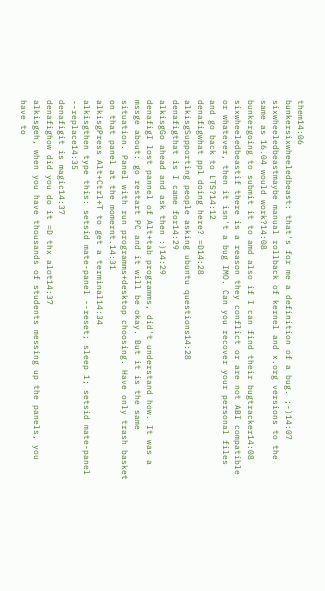them14:06
bunkersixwheeledbeast: that's for me a definition of a bug. ;-)14:07
sixwheeledbeastmaybe manual rollback of kernel and x.org versions to the same as 16.04 would work?14:08
bunkergoing to submit it to amd also if I can find their bugtracker14:08
sixwheeledbeastif there is a reason they conflict or are not ABI compatible or whatever, then it isn't a bug IMO. Can you recover your personal files and go back to LTS?14:12
denafigwhat ppl doing here? =D14:28
alkisgSupporting people asking ubuntu questions14:28
denafigthat is I came for14:29
alkisgGo ahead and ask then :)14:29
denafigI lost pannel of Alt+tab programms, did't understand how. It was a mssge about: go restart PC and it will be okay. But it is the same situation. Panel with run programms+desktop choosing. Have only trash basket on that panel at the momernt.14:31
alkisgPress Alt+Ctrl+T to get a terminal14:34
alkisgthen type this: setsid mate-panel --reset; sleep 1; setsid mate-panel --replace14:35
denafigit is magic14:37
denafighow did you do it =D thx alot14:37
alkisgeh, when you have thousands of students messing up the panels, you have to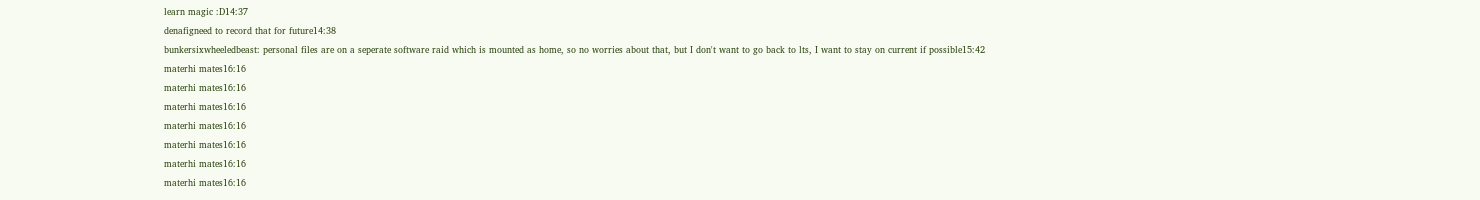learn magic :D14:37
denafigneed to record that for future14:38
bunkersixwheeledbeast: personal files are on a seperate software raid which is mounted as home, so no worries about that, but I don't want to go back to lts, I want to stay on current if possible15:42
materhi mates16:16
materhi mates16:16
materhi mates16:16
materhi mates16:16
materhi mates16:16
materhi mates16:16
materhi mates16:16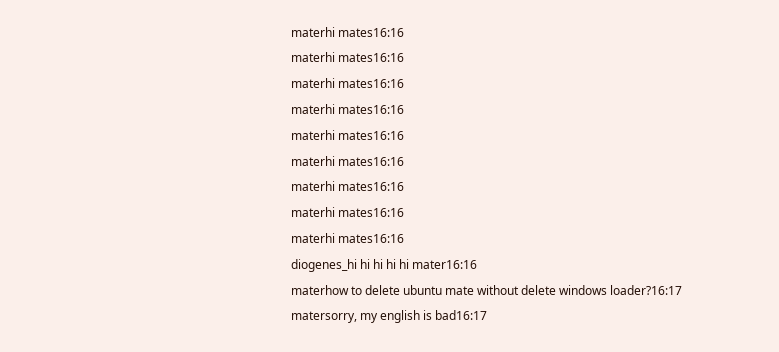materhi mates16:16
materhi mates16:16
materhi mates16:16
materhi mates16:16
materhi mates16:16
materhi mates16:16
materhi mates16:16
materhi mates16:16
materhi mates16:16
diogenes_hi hi hi hi hi mater16:16
materhow to delete ubuntu mate without delete windows loader?16:17
matersorry, my english is bad16:17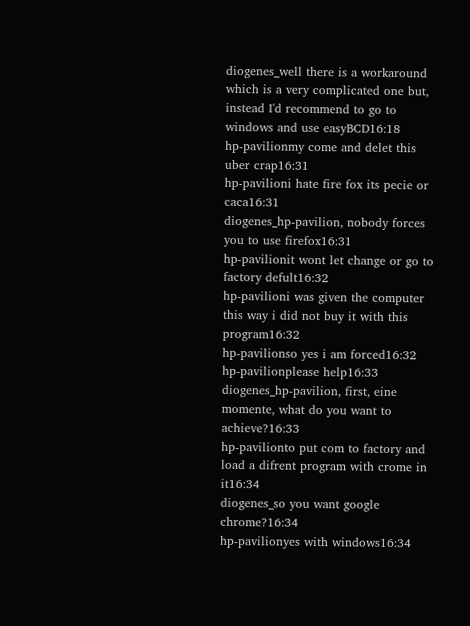diogenes_well there is a workaround which is a very complicated one but, instead I'd recommend to go to windows and use easyBCD16:18
hp-pavilionmy come and delet this uber crap16:31
hp-pavilioni hate fire fox its pecie or caca16:31
diogenes_hp-pavilion, nobody forces you to use firefox16:31
hp-pavilionit wont let change or go to factory defult16:32
hp-pavilioni was given the computer this way i did not buy it with this program16:32
hp-pavilionso yes i am forced16:32
hp-pavilionplease help16:33
diogenes_hp-pavilion, first, eine momente, what do you want to achieve?16:33
hp-pavilionto put com to factory and load a difrent program with crome in it16:34
diogenes_so you want google chrome?16:34
hp-pavilionyes with windows16:34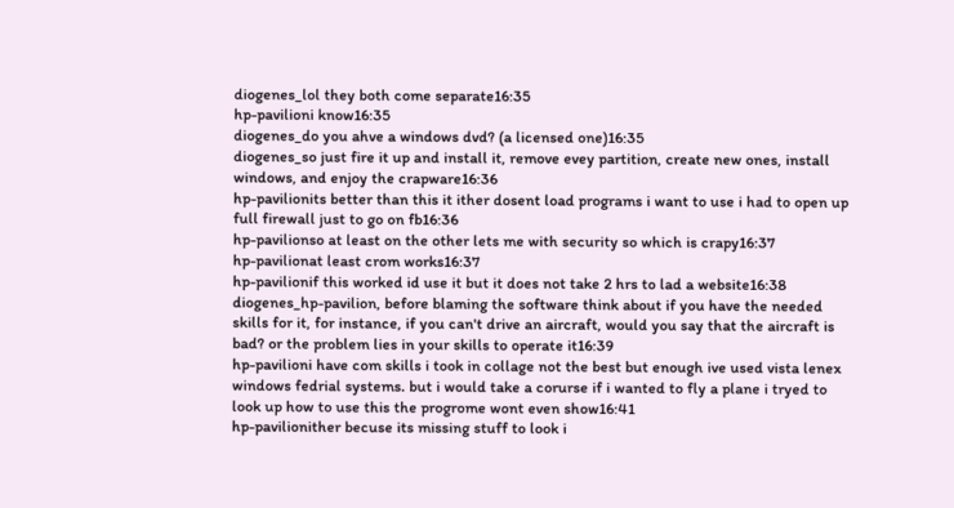diogenes_lol they both come separate16:35
hp-pavilioni know16:35
diogenes_do you ahve a windows dvd? (a licensed one)16:35
diogenes_so just fire it up and install it, remove evey partition, create new ones, install windows, and enjoy the crapware16:36
hp-pavilionits better than this it ither dosent load programs i want to use i had to open up full firewall just to go on fb16:36
hp-pavilionso at least on the other lets me with security so which is crapy16:37
hp-pavilionat least crom works16:37
hp-pavilionif this worked id use it but it does not take 2 hrs to lad a website16:38
diogenes_hp-pavilion, before blaming the software think about if you have the needed skills for it, for instance, if you can't drive an aircraft, would you say that the aircraft is bad? or the problem lies in your skills to operate it16:39
hp-pavilioni have com skills i took in collage not the best but enough ive used vista lenex windows fedrial systems. but i would take a corurse if i wanted to fly a plane i tryed to look up how to use this the progrome wont even show16:41
hp-pavilionither becuse its missing stuff to look i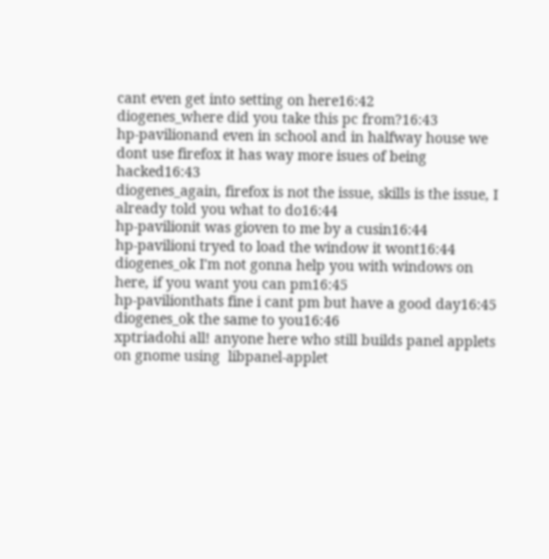cant even get into setting on here16:42
diogenes_where did you take this pc from?16:43
hp-pavilionand even in school and in halfway house we dont use firefox it has way more isues of being hacked16:43
diogenes_again, firefox is not the issue, skills is the issue, I already told you what to do16:44
hp-pavilionit was gioven to me by a cusin16:44
hp-pavilioni tryed to load the window it wont16:44
diogenes_ok I'm not gonna help you with windows on here, if you want you can pm16:45
hp-pavilionthats fine i cant pm but have a good day16:45
diogenes_ok the same to you16:46
xptriadohi all! anyone here who still builds panel applets on gnome using  libpanel-applet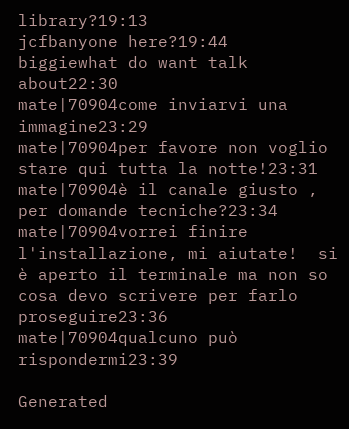library?19:13
jcfbanyone here?19:44
biggiewhat do want talk about22:30
mate|70904come inviarvi una immagine23:29
mate|70904per favore non voglio stare qui tutta la notte!23:31
mate|70904è il canale giusto , per domande tecniche?23:34
mate|70904vorrei finire l'installazione, mi aiutate!  si è aperto il terminale ma non so cosa devo scrivere per farlo proseguire23:36
mate|70904qualcuno può rispondermi23:39

Generated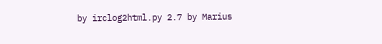by irclog2html.py 2.7 by Marius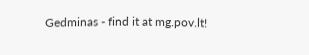Gedminas - find it at mg.pov.lt!